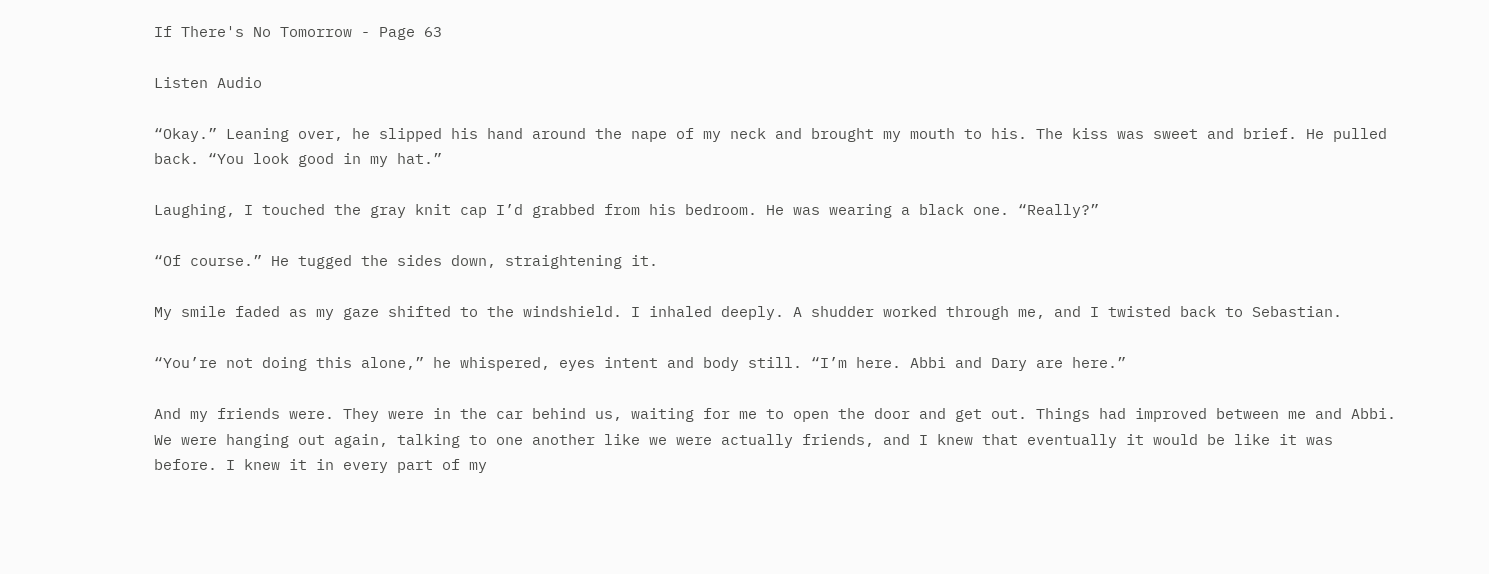If There's No Tomorrow - Page 63

Listen Audio

“Okay.” Leaning over, he slipped his hand around the nape of my neck and brought my mouth to his. The kiss was sweet and brief. He pulled back. “You look good in my hat.”

Laughing, I touched the gray knit cap I’d grabbed from his bedroom. He was wearing a black one. “Really?”

“Of course.” He tugged the sides down, straightening it.

My smile faded as my gaze shifted to the windshield. I inhaled deeply. A shudder worked through me, and I twisted back to Sebastian.

“You’re not doing this alone,” he whispered, eyes intent and body still. “I’m here. Abbi and Dary are here.”

And my friends were. They were in the car behind us, waiting for me to open the door and get out. Things had improved between me and Abbi. We were hanging out again, talking to one another like we were actually friends, and I knew that eventually it would be like it was before. I knew it in every part of my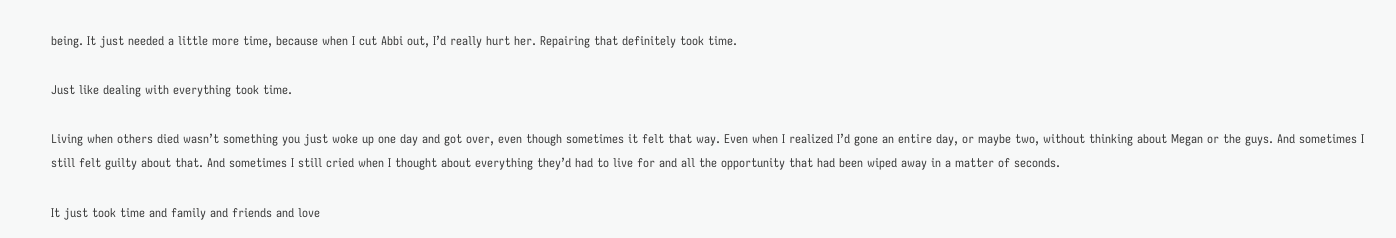being. It just needed a little more time, because when I cut Abbi out, I’d really hurt her. Repairing that definitely took time.

Just like dealing with everything took time.

Living when others died wasn’t something you just woke up one day and got over, even though sometimes it felt that way. Even when I realized I’d gone an entire day, or maybe two, without thinking about Megan or the guys. And sometimes I still felt guilty about that. And sometimes I still cried when I thought about everything they’d had to live for and all the opportunity that had been wiped away in a matter of seconds.

It just took time and family and friends and love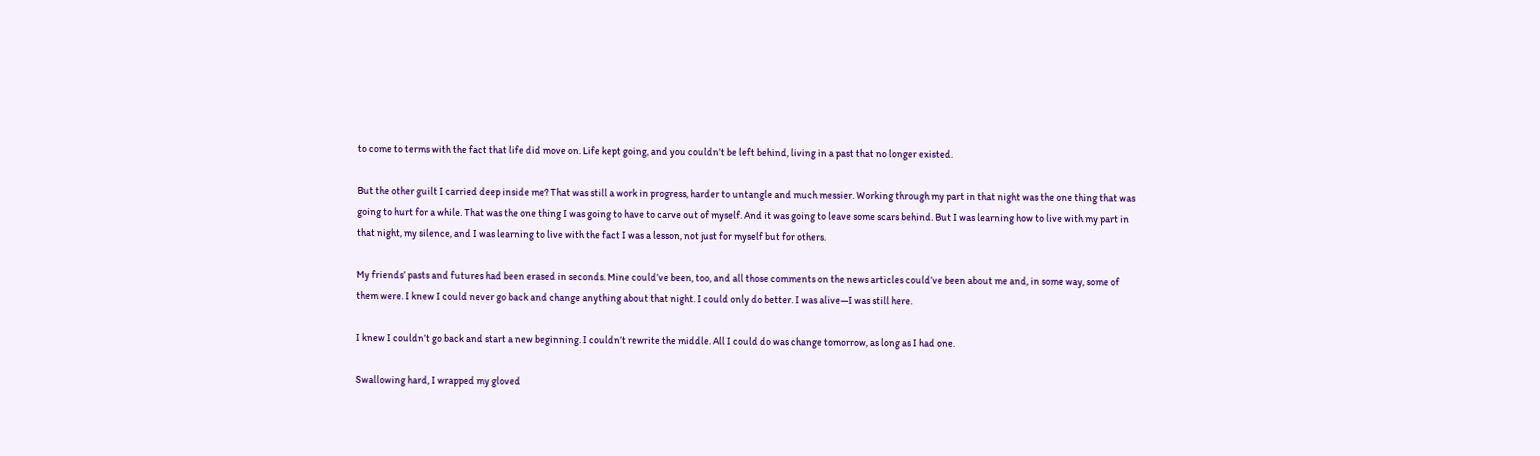to come to terms with the fact that life did move on. Life kept going, and you couldn’t be left behind, living in a past that no longer existed.

But the other guilt I carried deep inside me? That was still a work in progress, harder to untangle and much messier. Working through my part in that night was the one thing that was going to hurt for a while. That was the one thing I was going to have to carve out of myself. And it was going to leave some scars behind. But I was learning how to live with my part in that night, my silence, and I was learning to live with the fact I was a lesson, not just for myself but for others.

My friends’ pasts and futures had been erased in seconds. Mine could’ve been, too, and all those comments on the news articles could’ve been about me and, in some way, some of them were. I knew I could never go back and change anything about that night. I could only do better. I was alive—I was still here.

I knew I couldn’t go back and start a new beginning. I couldn’t rewrite the middle. All I could do was change tomorrow, as long as I had one.

Swallowing hard, I wrapped my gloved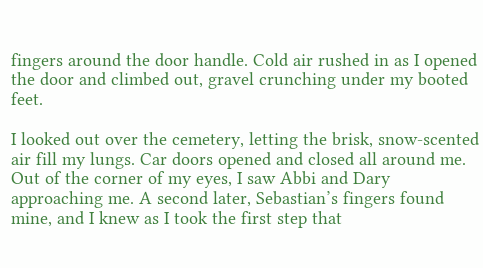fingers around the door handle. Cold air rushed in as I opened the door and climbed out, gravel crunching under my booted feet.

I looked out over the cemetery, letting the brisk, snow-scented air fill my lungs. Car doors opened and closed all around me. Out of the corner of my eyes, I saw Abbi and Dary approaching me. A second later, Sebastian’s fingers found mine, and I knew as I took the first step that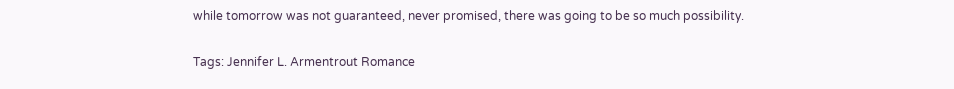while tomorrow was not guaranteed, never promised, there was going to be so much possibility.

Tags: Jennifer L. Armentrout Romance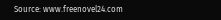Source: www.freenovel24.com